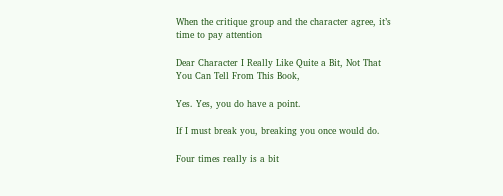When the critique group and the character agree, it’s time to pay attention

Dear Character I Really Like Quite a Bit, Not That You Can Tell From This Book,

Yes. Yes, you do have a point.

If I must break you, breaking you once would do.

Four times really is a bit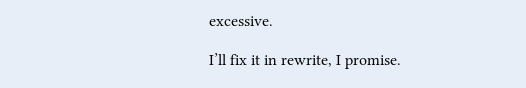excessive.

I’ll fix it in rewrite, I promise.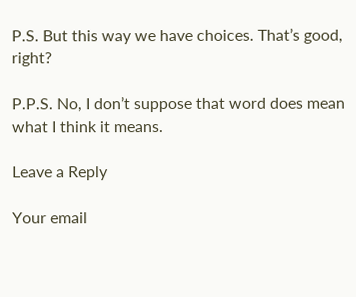P.S. But this way we have choices. That’s good, right?

P.P.S. No, I don’t suppose that word does mean what I think it means.

Leave a Reply

Your email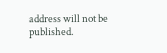address will not be published.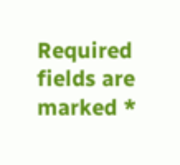Required fields are marked *